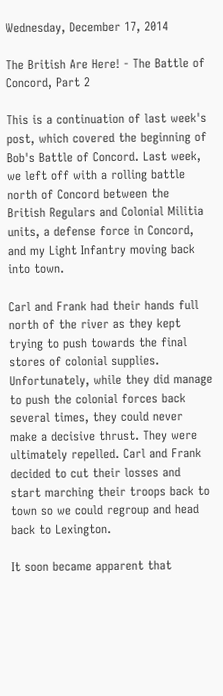Wednesday, December 17, 2014

The British Are Here! - The Battle of Concord, Part 2

This is a continuation of last week's post, which covered the beginning of Bob's Battle of Concord. Last week, we left off with a rolling battle north of Concord between the British Regulars and Colonial Militia units, a defense force in Concord, and my Light Infantry moving back into town.

Carl and Frank had their hands full north of the river as they kept trying to push towards the final stores of colonial supplies. Unfortunately, while they did manage to push the colonial forces back several times, they could never make a decisive thrust. They were ultimately repelled. Carl and Frank decided to cut their losses and start marching their troops back to town so we could regroup and head back to Lexington.

It soon became apparent that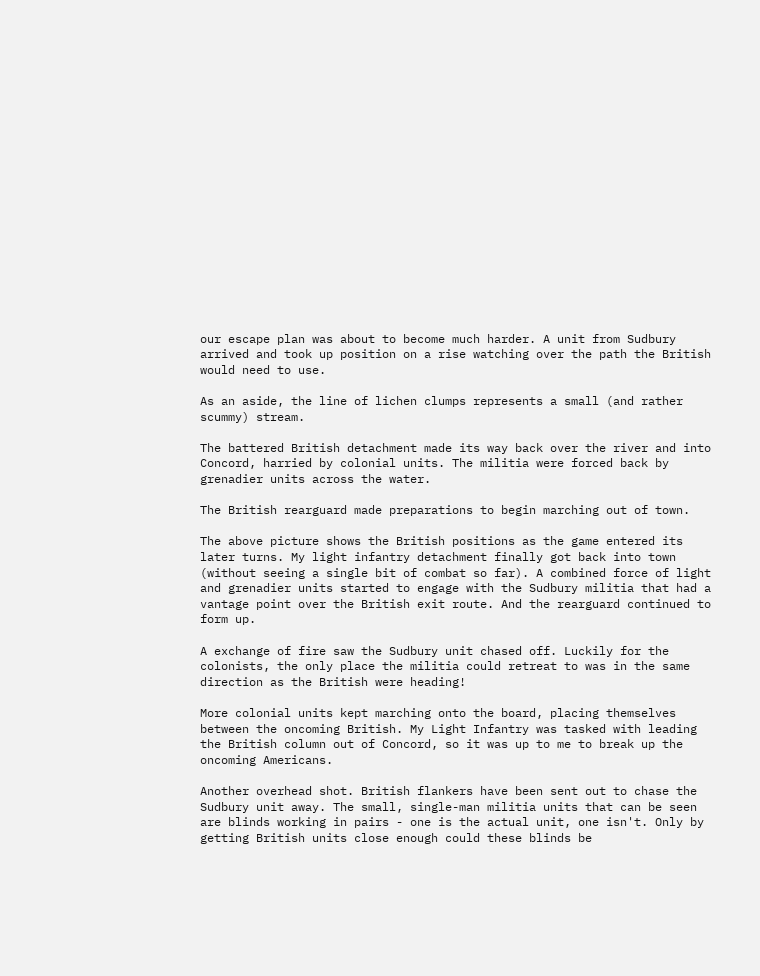our escape plan was about to become much harder. A unit from Sudbury arrived and took up position on a rise watching over the path the British would need to use.

As an aside, the line of lichen clumps represents a small (and rather scummy) stream.

The battered British detachment made its way back over the river and into Concord, harried by colonial units. The militia were forced back by grenadier units across the water.

The British rearguard made preparations to begin marching out of town.

The above picture shows the British positions as the game entered its later turns. My light infantry detachment finally got back into town (without seeing a single bit of combat so far). A combined force of light and grenadier units started to engage with the Sudbury militia that had a vantage point over the British exit route. And the rearguard continued to form up.

A exchange of fire saw the Sudbury unit chased off. Luckily for the colonists, the only place the militia could retreat to was in the same direction as the British were heading!

More colonial units kept marching onto the board, placing themselves between the oncoming British. My Light Infantry was tasked with leading the British column out of Concord, so it was up to me to break up the oncoming Americans.

Another overhead shot. British flankers have been sent out to chase the Sudbury unit away. The small, single-man militia units that can be seen are blinds working in pairs - one is the actual unit, one isn't. Only by getting British units close enough could these blinds be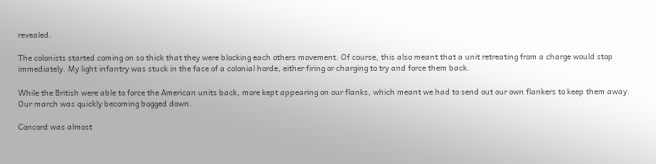revealed.

The colonists started coming on so thick that they were blocking each others movement. Of course, this also meant that a unit retreating from a charge would stop immediately. My light infantry was stuck in the face of a colonial horde, either firing or charging to try and force them back.

While the British were able to force the American units back, more kept appearing on our flanks, which meant we had to send out our own flankers to keep them away. Our march was quickly becoming bogged down.

Concord was almost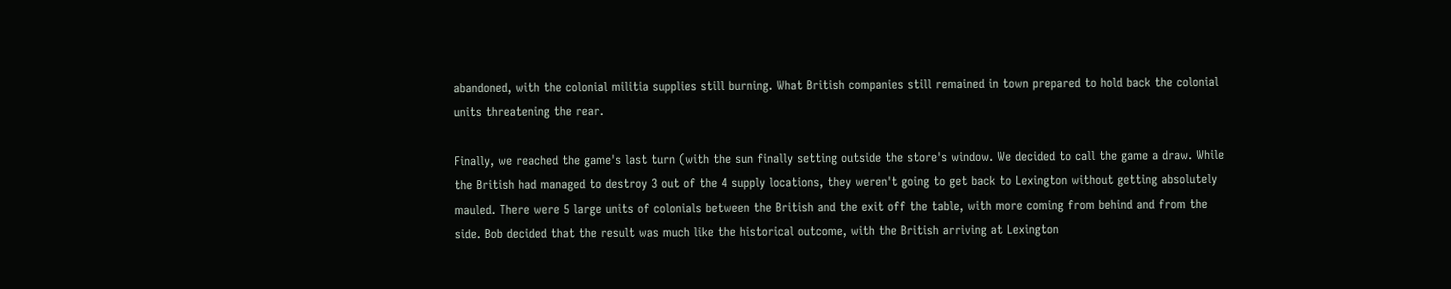abandoned, with the colonial militia supplies still burning. What British companies still remained in town prepared to hold back the colonial units threatening the rear.

Finally, we reached the game's last turn (with the sun finally setting outside the store's window. We decided to call the game a draw. While the British had managed to destroy 3 out of the 4 supply locations, they weren't going to get back to Lexington without getting absolutely mauled. There were 5 large units of colonials between the British and the exit off the table, with more coming from behind and from the side. Bob decided that the result was much like the historical outcome, with the British arriving at Lexington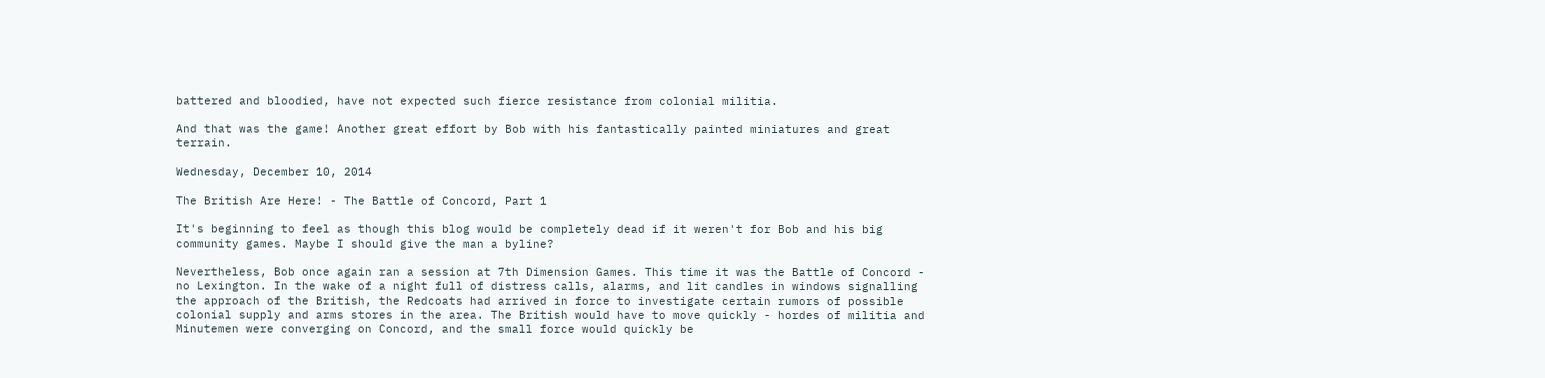battered and bloodied, have not expected such fierce resistance from colonial militia.

And that was the game! Another great effort by Bob with his fantastically painted miniatures and great terrain.

Wednesday, December 10, 2014

The British Are Here! - The Battle of Concord, Part 1

It's beginning to feel as though this blog would be completely dead if it weren't for Bob and his big community games. Maybe I should give the man a byline?

Nevertheless, Bob once again ran a session at 7th Dimension Games. This time it was the Battle of Concord - no Lexington. In the wake of a night full of distress calls, alarms, and lit candles in windows signalling the approach of the British, the Redcoats had arrived in force to investigate certain rumors of possible colonial supply and arms stores in the area. The British would have to move quickly - hordes of militia and Minutemen were converging on Concord, and the small force would quickly be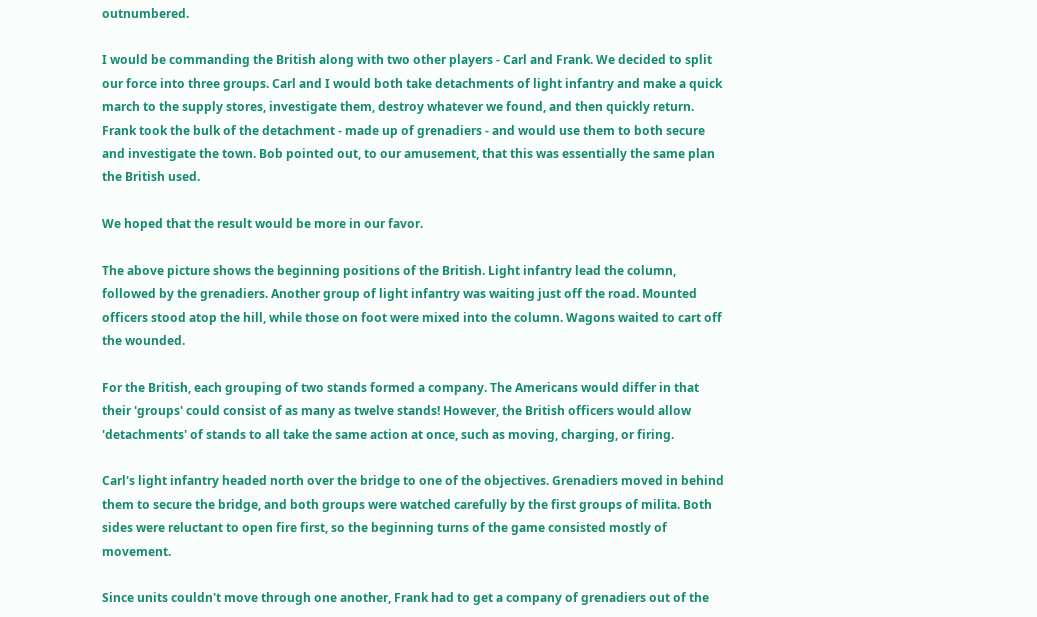outnumbered.

I would be commanding the British along with two other players - Carl and Frank. We decided to split our force into three groups. Carl and I would both take detachments of light infantry and make a quick march to the supply stores, investigate them, destroy whatever we found, and then quickly return. Frank took the bulk of the detachment - made up of grenadiers - and would use them to both secure and investigate the town. Bob pointed out, to our amusement, that this was essentially the same plan the British used.

We hoped that the result would be more in our favor.

The above picture shows the beginning positions of the British. Light infantry lead the column, followed by the grenadiers. Another group of light infantry was waiting just off the road. Mounted officers stood atop the hill, while those on foot were mixed into the column. Wagons waited to cart off the wounded.

For the British, each grouping of two stands formed a company. The Americans would differ in that their 'groups' could consist of as many as twelve stands! However, the British officers would allow 'detachments' of stands to all take the same action at once, such as moving, charging, or firing.

Carl's light infantry headed north over the bridge to one of the objectives. Grenadiers moved in behind them to secure the bridge, and both groups were watched carefully by the first groups of milita. Both sides were reluctant to open fire first, so the beginning turns of the game consisted mostly of movement.

Since units couldn't move through one another, Frank had to get a company of grenadiers out of the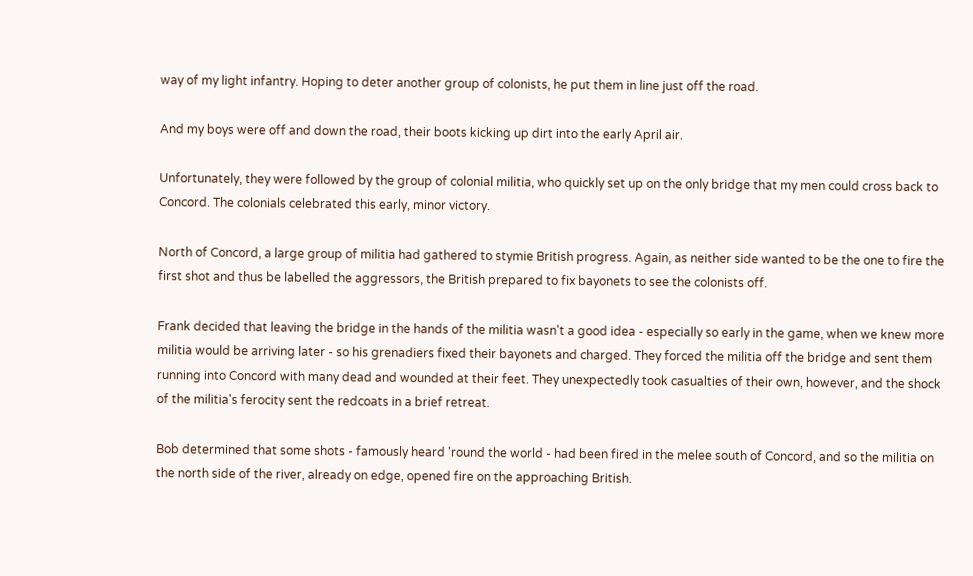way of my light infantry. Hoping to deter another group of colonists, he put them in line just off the road.

And my boys were off and down the road, their boots kicking up dirt into the early April air.

Unfortunately, they were followed by the group of colonial militia, who quickly set up on the only bridge that my men could cross back to Concord. The colonials celebrated this early, minor victory.

North of Concord, a large group of militia had gathered to stymie British progress. Again, as neither side wanted to be the one to fire the first shot and thus be labelled the aggressors, the British prepared to fix bayonets to see the colonists off.

Frank decided that leaving the bridge in the hands of the militia wasn't a good idea - especially so early in the game, when we knew more militia would be arriving later - so his grenadiers fixed their bayonets and charged. They forced the militia off the bridge and sent them running into Concord with many dead and wounded at their feet. They unexpectedly took casualties of their own, however, and the shock of the militia's ferocity sent the redcoats in a brief retreat.

Bob determined that some shots - famously heard 'round the world - had been fired in the melee south of Concord, and so the militia on the north side of the river, already on edge, opened fire on the approaching British.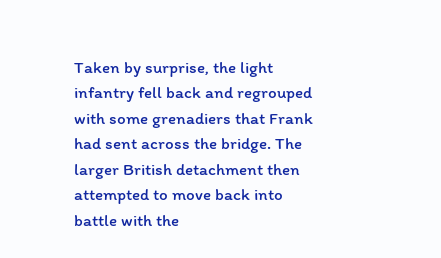Taken by surprise, the light infantry fell back and regrouped with some grenadiers that Frank had sent across the bridge. The larger British detachment then attempted to move back into battle with the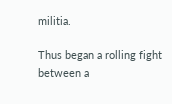militia.

Thus began a rolling fight between a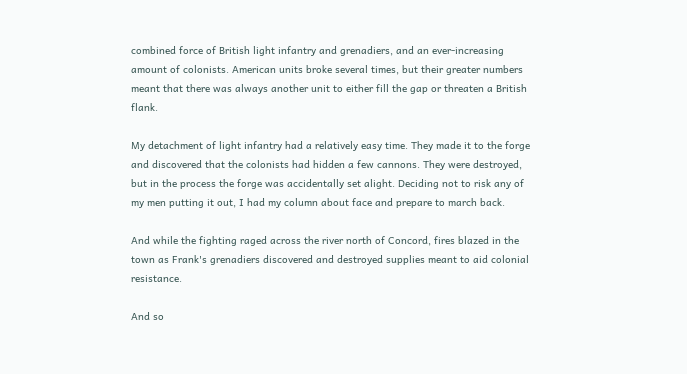combined force of British light infantry and grenadiers, and an ever-increasing amount of colonists. American units broke several times, but their greater numbers meant that there was always another unit to either fill the gap or threaten a British flank.

My detachment of light infantry had a relatively easy time. They made it to the forge and discovered that the colonists had hidden a few cannons. They were destroyed, but in the process the forge was accidentally set alight. Deciding not to risk any of my men putting it out, I had my column about face and prepare to march back.

And while the fighting raged across the river north of Concord, fires blazed in the town as Frank's grenadiers discovered and destroyed supplies meant to aid colonial resistance.

And so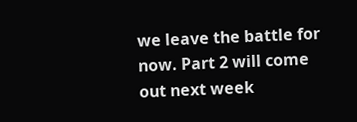we leave the battle for now. Part 2 will come out next week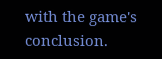with the game's conclusion.